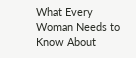What Every Woman Needs to Know About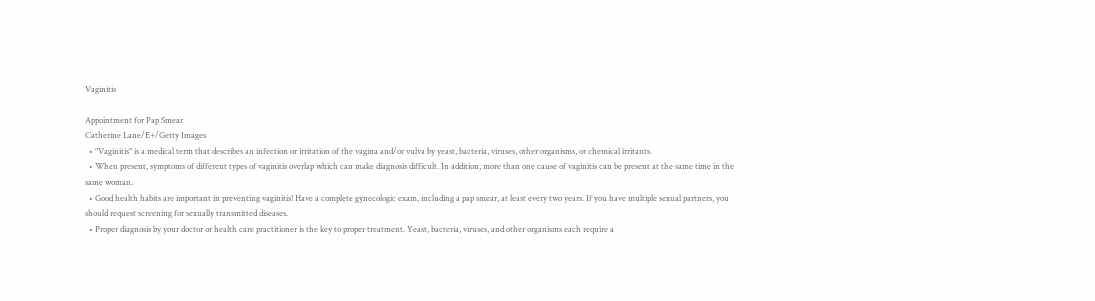Vaginitis

Appointment for Pap Smear
Catherine Lane/E+/Getty Images
  • "Vaginitis" is a medical term that describes an infection or irritation of the vagina and/or vulva by yeast, bacteria, viruses, other organisms, or chemical irritants.
  • When present, symptoms of different types of vaginitis overlap which can make diagnosis difficult. In addition, more than one cause of vaginitis can be present at the same time in the same woman.
  • Good health habits are important in preventing vaginitis! Have a complete gynecologic exam, including a pap smear, at least every two years. If you have multiple sexual partners, you should request screening for sexually transmitted diseases.
  • Proper diagnosis by your doctor or health care practitioner is the key to proper treatment. Yeast, bacteria, viruses, and other organisms each require a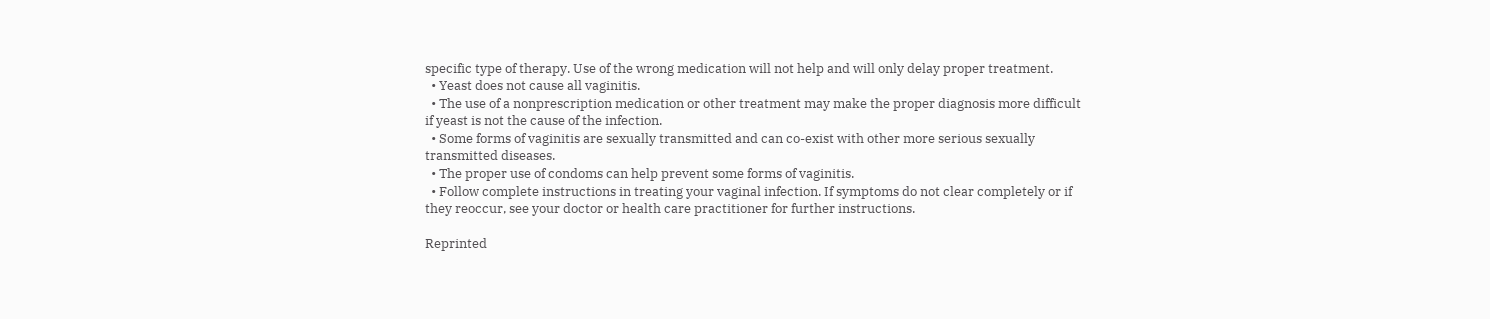specific type of therapy. Use of the wrong medication will not help and will only delay proper treatment.
  • Yeast does not cause all vaginitis.
  • The use of a nonprescription medication or other treatment may make the proper diagnosis more difficult if yeast is not the cause of the infection.
  • Some forms of vaginitis are sexually transmitted and can co-exist with other more serious sexually transmitted diseases.
  • The proper use of condoms can help prevent some forms of vaginitis.
  • Follow complete instructions in treating your vaginal infection. If symptoms do not clear completely or if they reoccur, see your doctor or health care practitioner for further instructions.

Reprinted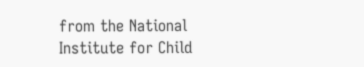from the National Institute for Child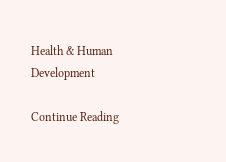Health & Human Development

Continue Reading